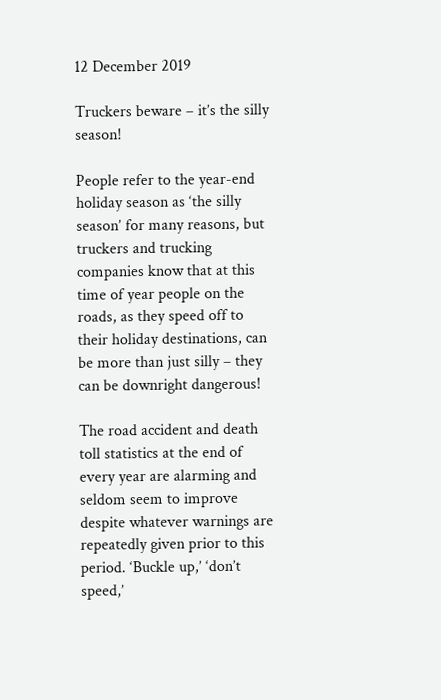12 December 2019

Truckers beware – it’s the silly season!

People refer to the year-end holiday season as ‘the silly season’ for many reasons, but truckers and trucking companies know that at this time of year people on the roads, as they speed off to their holiday destinations, can be more than just silly – they can be downright dangerous!

The road accident and death toll statistics at the end of every year are alarming and seldom seem to improve despite whatever warnings are repeatedly given prior to this period. ‘Buckle up,’ ‘don’t speed,’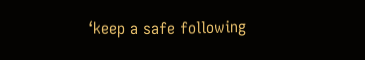‘keep a safe following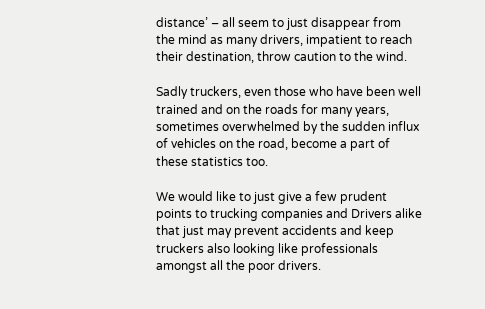distance’ – all seem to just disappear from the mind as many drivers, impatient to reach their destination, throw caution to the wind.

Sadly truckers, even those who have been well trained and on the roads for many years, sometimes overwhelmed by the sudden influx of vehicles on the road, become a part of these statistics too.

We would like to just give a few prudent points to trucking companies and Drivers alike that just may prevent accidents and keep truckers also looking like professionals amongst all the poor drivers.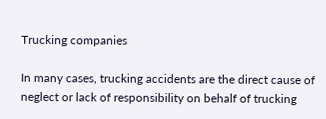Trucking companies

In many cases, trucking accidents are the direct cause of neglect or lack of responsibility on behalf of trucking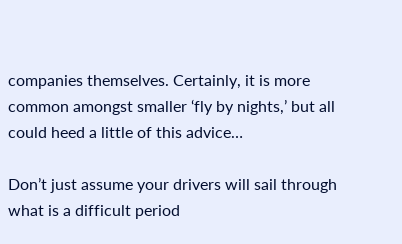companies themselves. Certainly, it is more common amongst smaller ‘fly by nights,’ but all could heed a little of this advice…

Don’t just assume your drivers will sail through what is a difficult period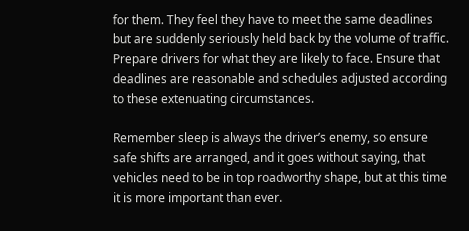for them. They feel they have to meet the same deadlines but are suddenly seriously held back by the volume of traffic. Prepare drivers for what they are likely to face. Ensure that deadlines are reasonable and schedules adjusted according to these extenuating circumstances.

Remember sleep is always the driver’s enemy, so ensure safe shifts are arranged, and it goes without saying, that vehicles need to be in top roadworthy shape, but at this time it is more important than ever.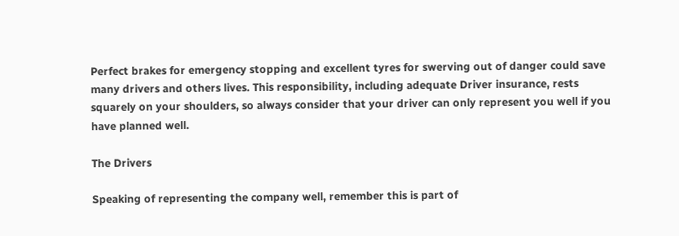Perfect brakes for emergency stopping and excellent tyres for swerving out of danger could save many drivers and others lives. This responsibility, including adequate Driver insurance, rests squarely on your shoulders, so always consider that your driver can only represent you well if you have planned well.

The Drivers

Speaking of representing the company well, remember this is part of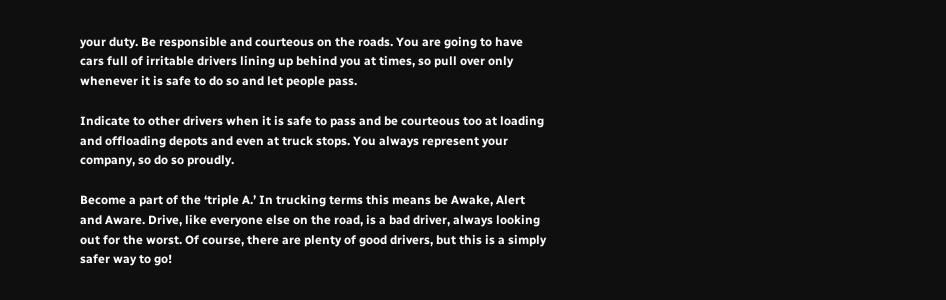your duty. Be responsible and courteous on the roads. You are going to have cars full of irritable drivers lining up behind you at times, so pull over only whenever it is safe to do so and let people pass.

Indicate to other drivers when it is safe to pass and be courteous too at loading and offloading depots and even at truck stops. You always represent your company, so do so proudly.

Become a part of the ‘triple A.’ In trucking terms this means be Awake, Alert and Aware. Drive, like everyone else on the road, is a bad driver, always looking out for the worst. Of course, there are plenty of good drivers, but this is a simply safer way to go!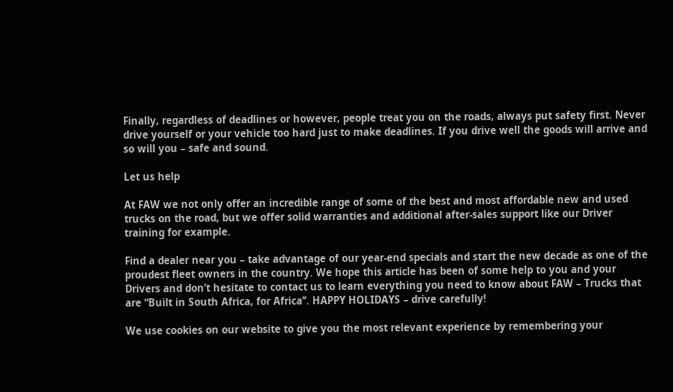Finally, regardless of deadlines or however, people treat you on the roads, always put safety first. Never drive yourself or your vehicle too hard just to make deadlines. If you drive well the goods will arrive and so will you – safe and sound.

Let us help

At FAW we not only offer an incredible range of some of the best and most affordable new and used trucks on the road, but we offer solid warranties and additional after-sales support like our Driver training for example.

Find a dealer near you – take advantage of our year-end specials and start the new decade as one of the proudest fleet owners in the country. We hope this article has been of some help to you and your Drivers and don’t hesitate to contact us to learn everything you need to know about FAW – Trucks that are “Built in South Africa, for Africa’’. HAPPY HOLIDAYS – drive carefully!

We use cookies on our website to give you the most relevant experience by remembering your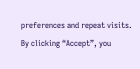preferences and repeat visits. By clicking “Accept”, you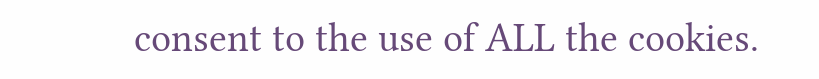consent to the use of ALL the cookies.